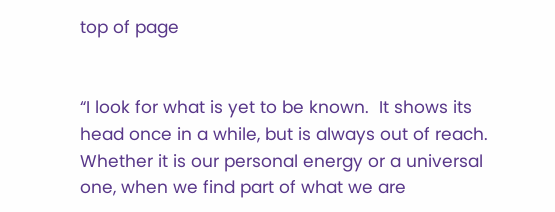top of page


“I look for what is yet to be known.  It shows its head once in a while, but is always out of reach.  Whether it is our personal energy or a universal one, when we find part of what we are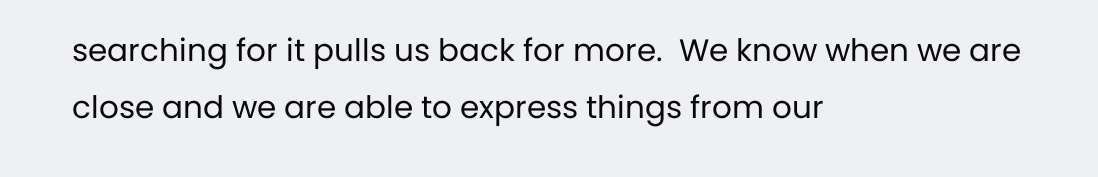searching for it pulls us back for more.  We know when we are close and we are able to express things from our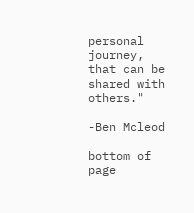personal journey, that can be shared with others."

-Ben Mcleod

bottom of page